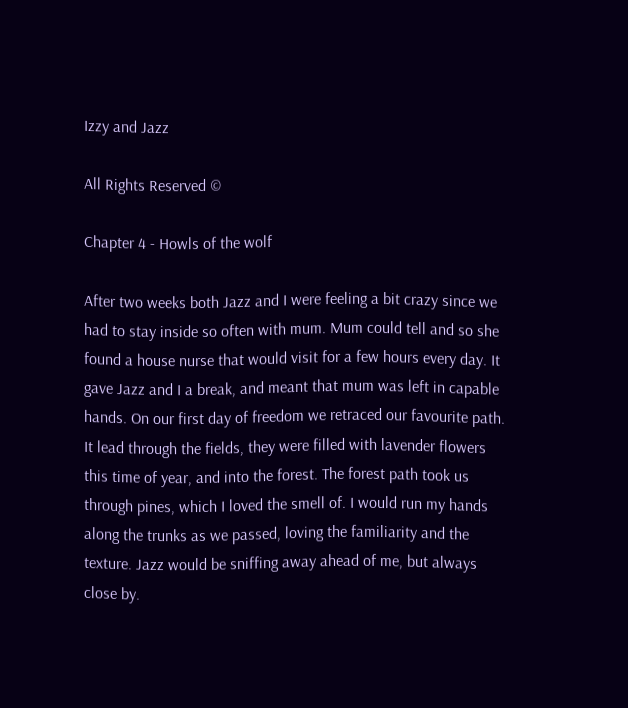Izzy and Jazz

All Rights Reserved ©

Chapter 4 - Howls of the wolf

After two weeks both Jazz and I were feeling a bit crazy since we had to stay inside so often with mum. Mum could tell and so she found a house nurse that would visit for a few hours every day. It gave Jazz and I a break, and meant that mum was left in capable hands. On our first day of freedom we retraced our favourite path. It lead through the fields, they were filled with lavender flowers this time of year, and into the forest. The forest path took us through pines, which I loved the smell of. I would run my hands along the trunks as we passed, loving the familiarity and the texture. Jazz would be sniffing away ahead of me, but always close by.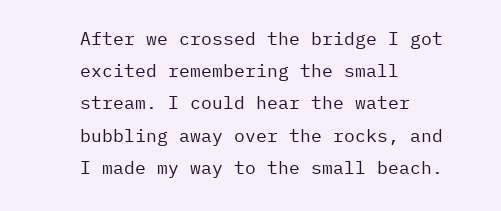After we crossed the bridge I got excited remembering the small stream. I could hear the water bubbling away over the rocks, and I made my way to the small beach.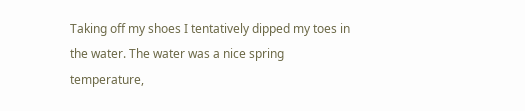Taking off my shoes I tentatively dipped my toes in the water. The water was a nice spring temperature,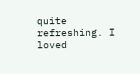quite refreshing. I loved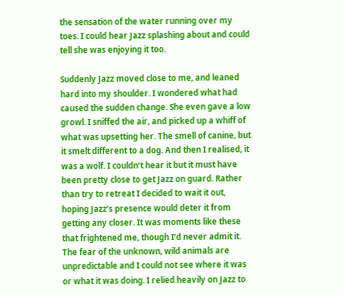the sensation of the water running over my toes. I could hear Jazz splashing about and could tell she was enjoying it too.

Suddenly Jazz moved close to me, and leaned hard into my shoulder. I wondered what had caused the sudden change. She even gave a low growl. I sniffed the air, and picked up a whiff of what was upsetting her. The smell of canine, but it smelt different to a dog. And then I realised, it was a wolf. I couldn’t hear it but it must have been pretty close to get Jazz on guard. Rather than try to retreat I decided to wait it out, hoping Jazz’s presence would deter it from getting any closer. It was moments like these that frightened me, though I’d never admit it. The fear of the unknown, wild animals are unpredictable and I could not see where it was or what it was doing. I relied heavily on Jazz to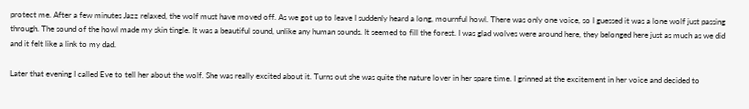protect me. After a few minutes Jazz relaxed, the wolf must have moved off. As we got up to leave I suddenly heard a long, mournful howl. There was only one voice, so I guessed it was a lone wolf just passing through. The sound of the howl made my skin tingle. It was a beautiful sound, unlike any human sounds. It seemed to fill the forest. I was glad wolves were around here, they belonged here just as much as we did and it felt like a link to my dad.

Later that evening I called Eve to tell her about the wolf. She was really excited about it. Turns out she was quite the nature lover in her spare time. I grinned at the excitement in her voice and decided to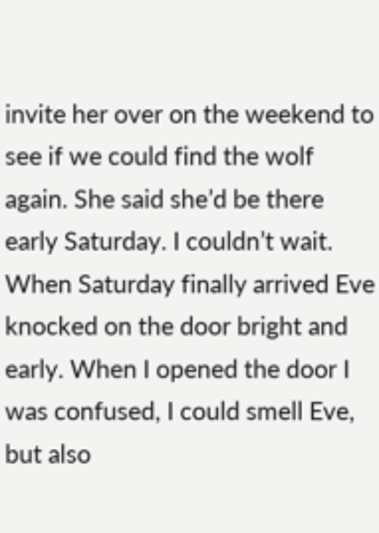invite her over on the weekend to see if we could find the wolf again. She said she’d be there early Saturday. I couldn’t wait. When Saturday finally arrived Eve knocked on the door bright and early. When I opened the door I was confused, I could smell Eve, but also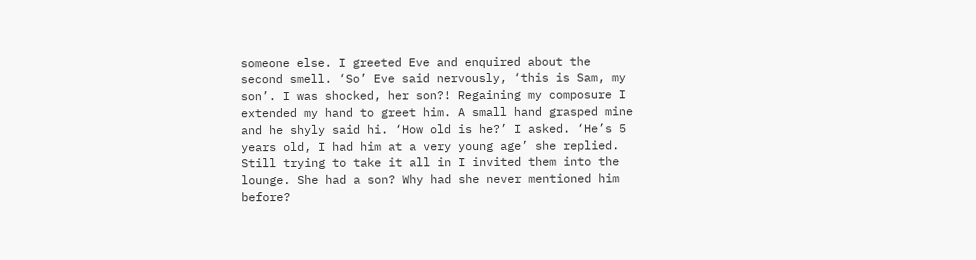someone else. I greeted Eve and enquired about the second smell. ‘So’ Eve said nervously, ‘this is Sam, my son’. I was shocked, her son?! Regaining my composure I extended my hand to greet him. A small hand grasped mine and he shyly said hi. ‘How old is he?’ I asked. ‘He’s 5 years old, I had him at a very young age’ she replied. Still trying to take it all in I invited them into the lounge. She had a son? Why had she never mentioned him before?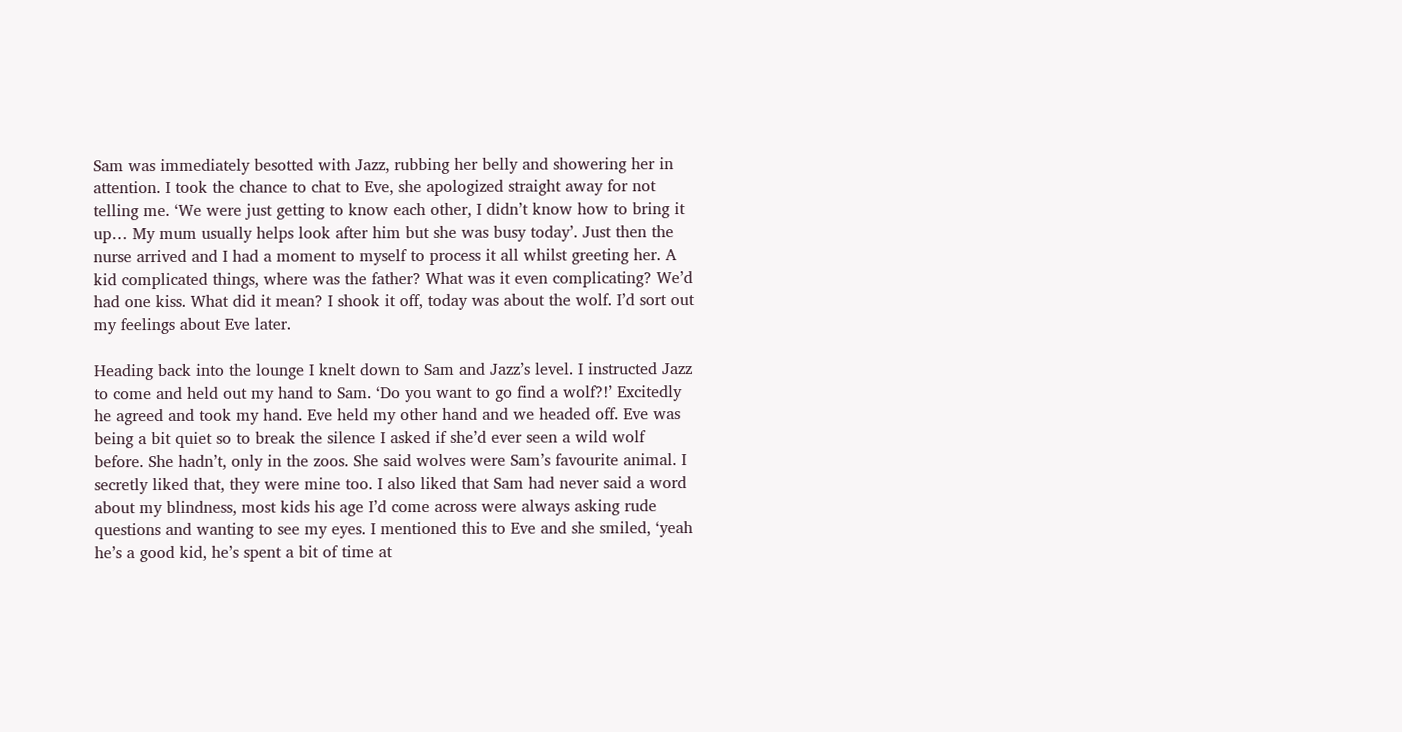Sam was immediately besotted with Jazz, rubbing her belly and showering her in attention. I took the chance to chat to Eve, she apologized straight away for not telling me. ‘We were just getting to know each other, I didn’t know how to bring it up… My mum usually helps look after him but she was busy today’. Just then the nurse arrived and I had a moment to myself to process it all whilst greeting her. A kid complicated things, where was the father? What was it even complicating? We’d had one kiss. What did it mean? I shook it off, today was about the wolf. I’d sort out my feelings about Eve later.

Heading back into the lounge I knelt down to Sam and Jazz’s level. I instructed Jazz to come and held out my hand to Sam. ‘Do you want to go find a wolf?!’ Excitedly he agreed and took my hand. Eve held my other hand and we headed off. Eve was being a bit quiet so to break the silence I asked if she’d ever seen a wild wolf before. She hadn’t, only in the zoos. She said wolves were Sam’s favourite animal. I secretly liked that, they were mine too. I also liked that Sam had never said a word about my blindness, most kids his age I’d come across were always asking rude questions and wanting to see my eyes. I mentioned this to Eve and she smiled, ‘yeah he’s a good kid, he’s spent a bit of time at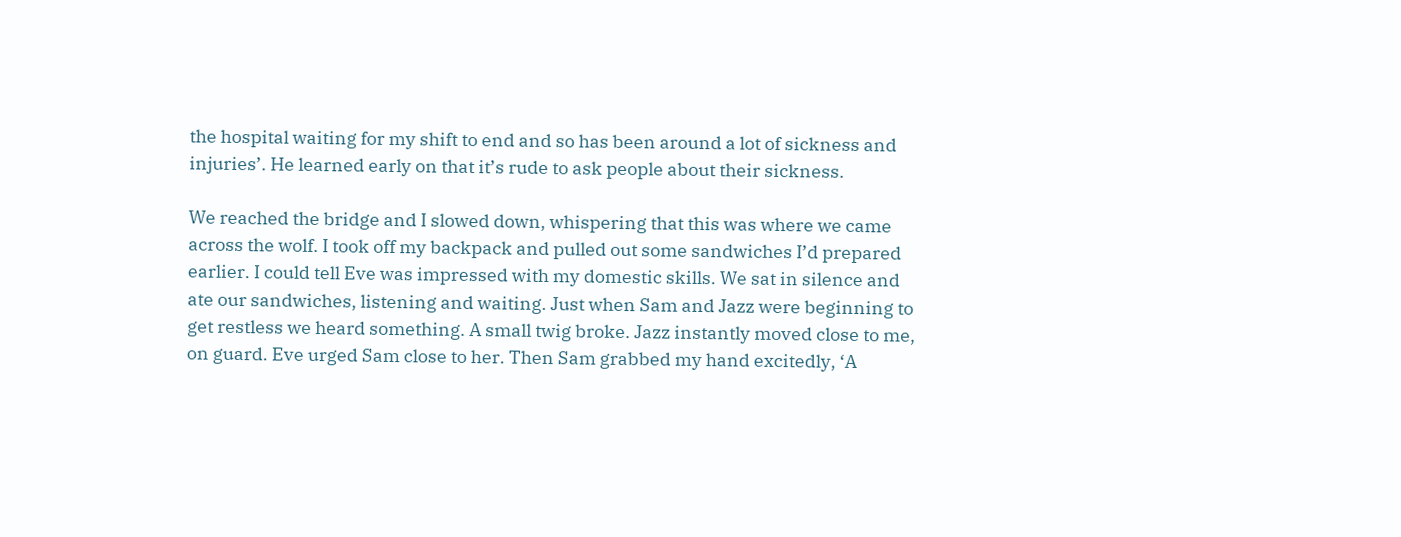the hospital waiting for my shift to end and so has been around a lot of sickness and injuries’. He learned early on that it’s rude to ask people about their sickness.

We reached the bridge and I slowed down, whispering that this was where we came across the wolf. I took off my backpack and pulled out some sandwiches I’d prepared earlier. I could tell Eve was impressed with my domestic skills. We sat in silence and ate our sandwiches, listening and waiting. Just when Sam and Jazz were beginning to get restless we heard something. A small twig broke. Jazz instantly moved close to me, on guard. Eve urged Sam close to her. Then Sam grabbed my hand excitedly, ‘A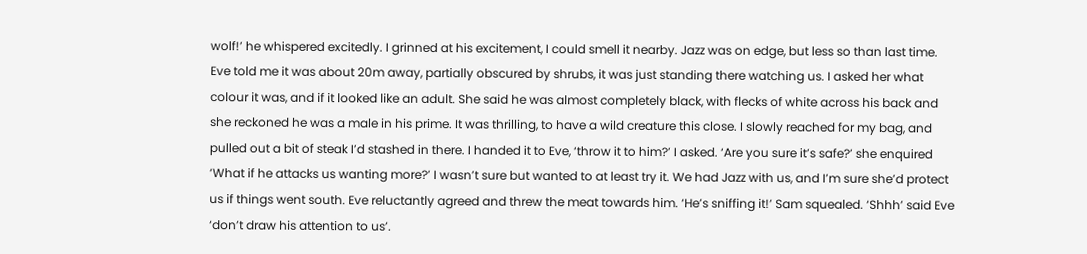wolf!’ he whispered excitedly. I grinned at his excitement, I could smell it nearby. Jazz was on edge, but less so than last time. Eve told me it was about 20m away, partially obscured by shrubs, it was just standing there watching us. I asked her what colour it was, and if it looked like an adult. She said he was almost completely black, with flecks of white across his back and she reckoned he was a male in his prime. It was thrilling, to have a wild creature this close. I slowly reached for my bag, and pulled out a bit of steak I’d stashed in there. I handed it to Eve, ‘throw it to him?’ I asked. ‘Are you sure it’s safe?’ she enquired ‘What if he attacks us wanting more?’ I wasn’t sure but wanted to at least try it. We had Jazz with us, and I’m sure she’d protect us if things went south. Eve reluctantly agreed and threw the meat towards him. ‘He’s sniffing it!’ Sam squealed. ‘Shhh’ said Eve ‘don’t draw his attention to us’.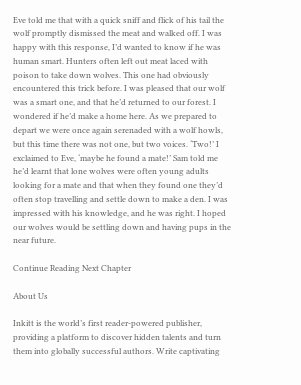Eve told me that with a quick sniff and flick of his tail the wolf promptly dismissed the meat and walked off. I was happy with this response, I’d wanted to know if he was human smart. Hunters often left out meat laced with poison to take down wolves. This one had obviously encountered this trick before. I was pleased that our wolf was a smart one, and that he’d returned to our forest. I wondered if he’d make a home here. As we prepared to depart we were once again serenaded with a wolf howls, but this time there was not one, but two voices. ‘Two!’ I exclaimed to Eve, ‘maybe he found a mate!’ Sam told me he’d learnt that lone wolves were often young adults looking for a mate and that when they found one they’d often stop travelling and settle down to make a den. I was impressed with his knowledge, and he was right. I hoped our wolves would be settling down and having pups in the near future.

Continue Reading Next Chapter

About Us

Inkitt is the world’s first reader-powered publisher, providing a platform to discover hidden talents and turn them into globally successful authors. Write captivating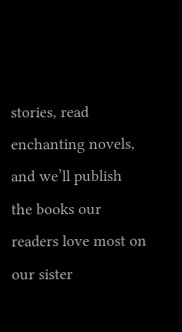stories, read enchanting novels, and we’ll publish the books our readers love most on our sister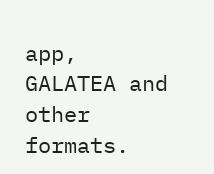app, GALATEA and other formats.